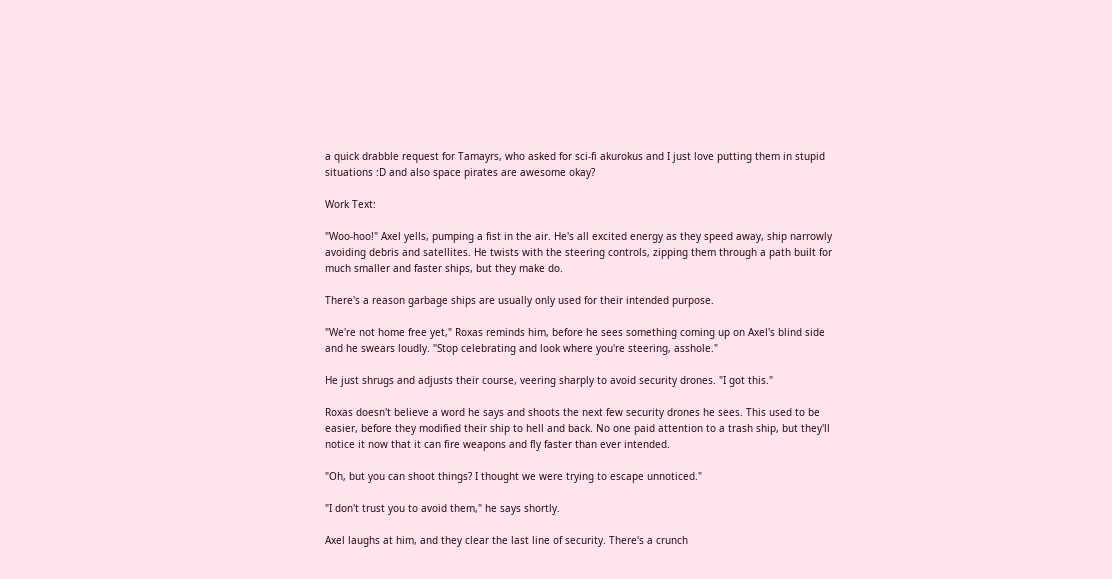a quick drabble request for Tamayrs, who asked for sci-fi akurokus and I just love putting them in stupid situations :D and also space pirates are awesome okay?

Work Text:

"Woo-hoo!" Axel yells, pumping a fist in the air. He's all excited energy as they speed away, ship narrowly avoiding debris and satellites. He twists with the steering controls, zipping them through a path built for much smaller and faster ships, but they make do.

There's a reason garbage ships are usually only used for their intended purpose.

"We're not home free yet," Roxas reminds him, before he sees something coming up on Axel's blind side and he swears loudly. "Stop celebrating and look where you're steering, asshole."

He just shrugs and adjusts their course, veering sharply to avoid security drones. "I got this."

Roxas doesn't believe a word he says and shoots the next few security drones he sees. This used to be easier, before they modified their ship to hell and back. No one paid attention to a trash ship, but they'll notice it now that it can fire weapons and fly faster than ever intended.

"Oh, but you can shoot things? I thought we were trying to escape unnoticed."

"I don't trust you to avoid them," he says shortly.

Axel laughs at him, and they clear the last line of security. There's a crunch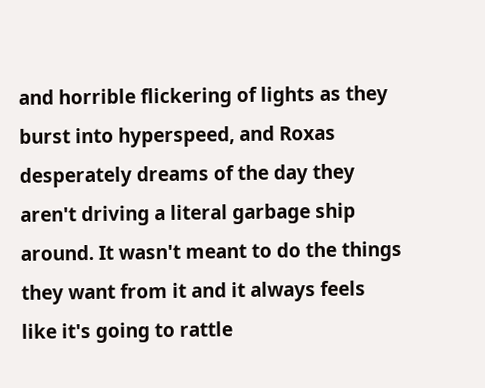and horrible flickering of lights as they burst into hyperspeed, and Roxas desperately dreams of the day they aren't driving a literal garbage ship around. It wasn't meant to do the things they want from it and it always feels like it's going to rattle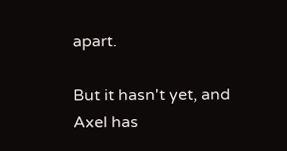apart.

But it hasn't yet, and Axel has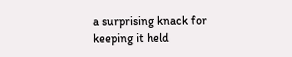a surprising knack for keeping it held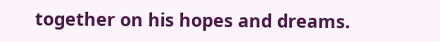together on his hopes and dreams.